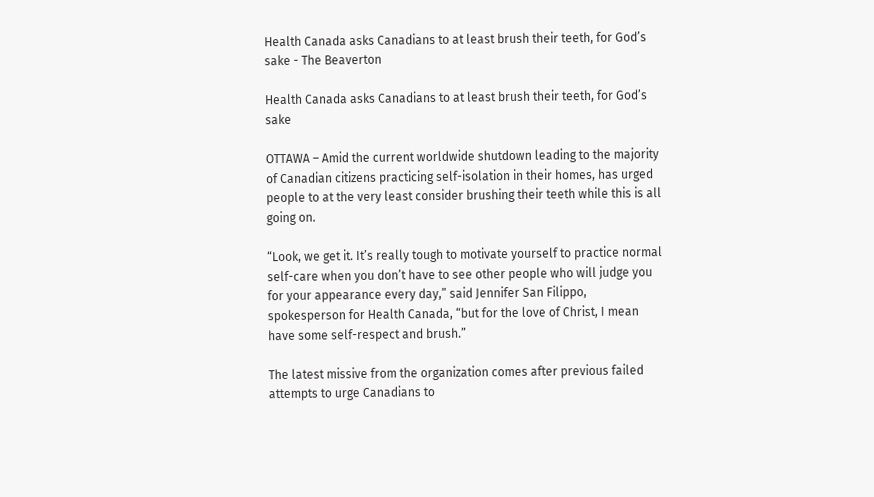Health Canada asks Canadians to at least brush their teeth, for God’s sake - The Beaverton

Health Canada asks Canadians to at least brush their teeth, for God’s sake

OTTAWA – Amid the current worldwide shutdown leading to the majority of Canadian citizens practicing self-isolation in their homes, has urged people to at the very least consider brushing their teeth while this is all going on.

“Look, we get it. It’s really tough to motivate yourself to practice normal self-care when you don’t have to see other people who will judge you for your appearance every day,” said Jennifer San Filippo, spokesperson for Health Canada, “but for the love of Christ, I mean have some self-respect and brush.”

The latest missive from the organization comes after previous failed attempts to urge Canadians to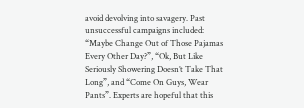avoid devolving into savagery. Past unsuccessful campaigns included: “Maybe Change Out of Those Pajamas Every Other Day?”, “Ok, But Like Seriously Showering Doesn’t Take That Long”, and “Come On Guys, Wear Pants”. Experts are hopeful that this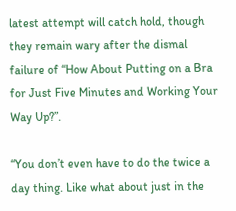latest attempt will catch hold, though they remain wary after the dismal failure of “How About Putting on a Bra for Just Five Minutes and Working Your Way Up?”.

“You don’t even have to do the twice a day thing. Like what about just in the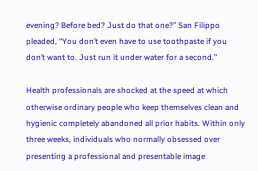evening? Before bed? Just do that one?” San Filippo pleaded, “You don’t even have to use toothpaste if you don’t want to. Just run it under water for a second.”

Health professionals are shocked at the speed at which otherwise ordinary people who keep themselves clean and hygienic completely abandoned all prior habits. Within only three weeks, individuals who normally obsessed over presenting a professional and presentable image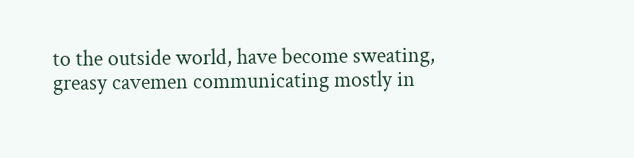to the outside world, have become sweating, greasy cavemen communicating mostly in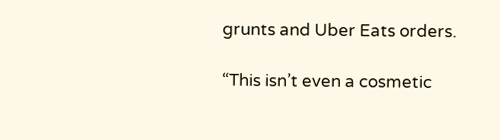grunts and Uber Eats orders.

“This isn’t even a cosmetic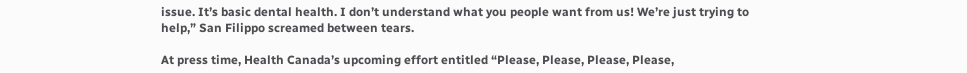issue. It’s basic dental health. I don’t understand what you people want from us! We’re just trying to help,” San Filippo screamed between tears.

At press time, Health Canada’s upcoming effort entitled “Please, Please, Please, Please,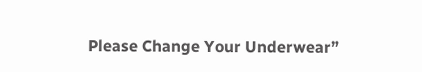Please Change Your Underwear”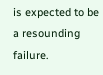is expected to be a resounding failure.